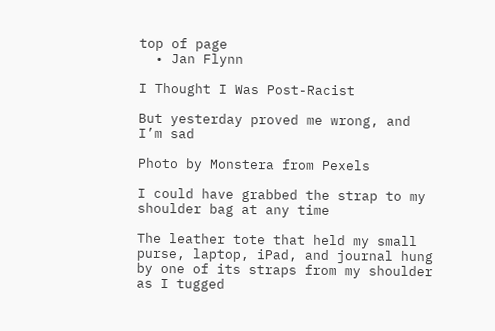top of page
  • Jan Flynn

I Thought I Was Post-Racist

But yesterday proved me wrong, and I’m sad

Photo by Monstera from Pexels

I could have grabbed the strap to my shoulder bag at any time

The leather tote that held my small purse, laptop, iPad, and journal hung by one of its straps from my shoulder as I tugged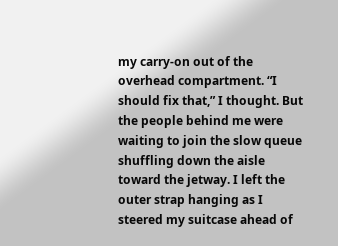my carry-on out of the overhead compartment. “I should fix that,” I thought. But the people behind me were waiting to join the slow queue shuffling down the aisle toward the jetway. I left the outer strap hanging as I steered my suitcase ahead of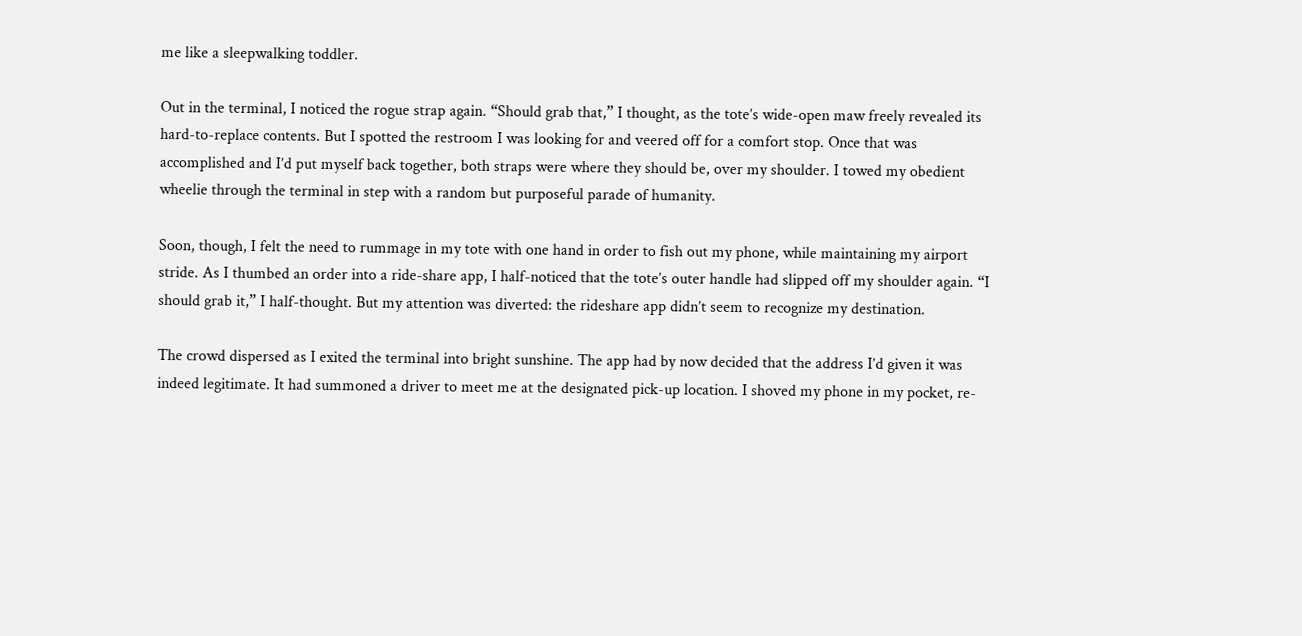me like a sleepwalking toddler.

Out in the terminal, I noticed the rogue strap again. “Should grab that,” I thought, as the tote’s wide-open maw freely revealed its hard-to-replace contents. But I spotted the restroom I was looking for and veered off for a comfort stop. Once that was accomplished and I’d put myself back together, both straps were where they should be, over my shoulder. I towed my obedient wheelie through the terminal in step with a random but purposeful parade of humanity.

Soon, though, I felt the need to rummage in my tote with one hand in order to fish out my phone, while maintaining my airport stride. As I thumbed an order into a ride-share app, I half-noticed that the tote’s outer handle had slipped off my shoulder again. “I should grab it,” I half-thought. But my attention was diverted: the rideshare app didn’t seem to recognize my destination.

The crowd dispersed as I exited the terminal into bright sunshine. The app had by now decided that the address I’d given it was indeed legitimate. It had summoned a driver to meet me at the designated pick-up location. I shoved my phone in my pocket, re-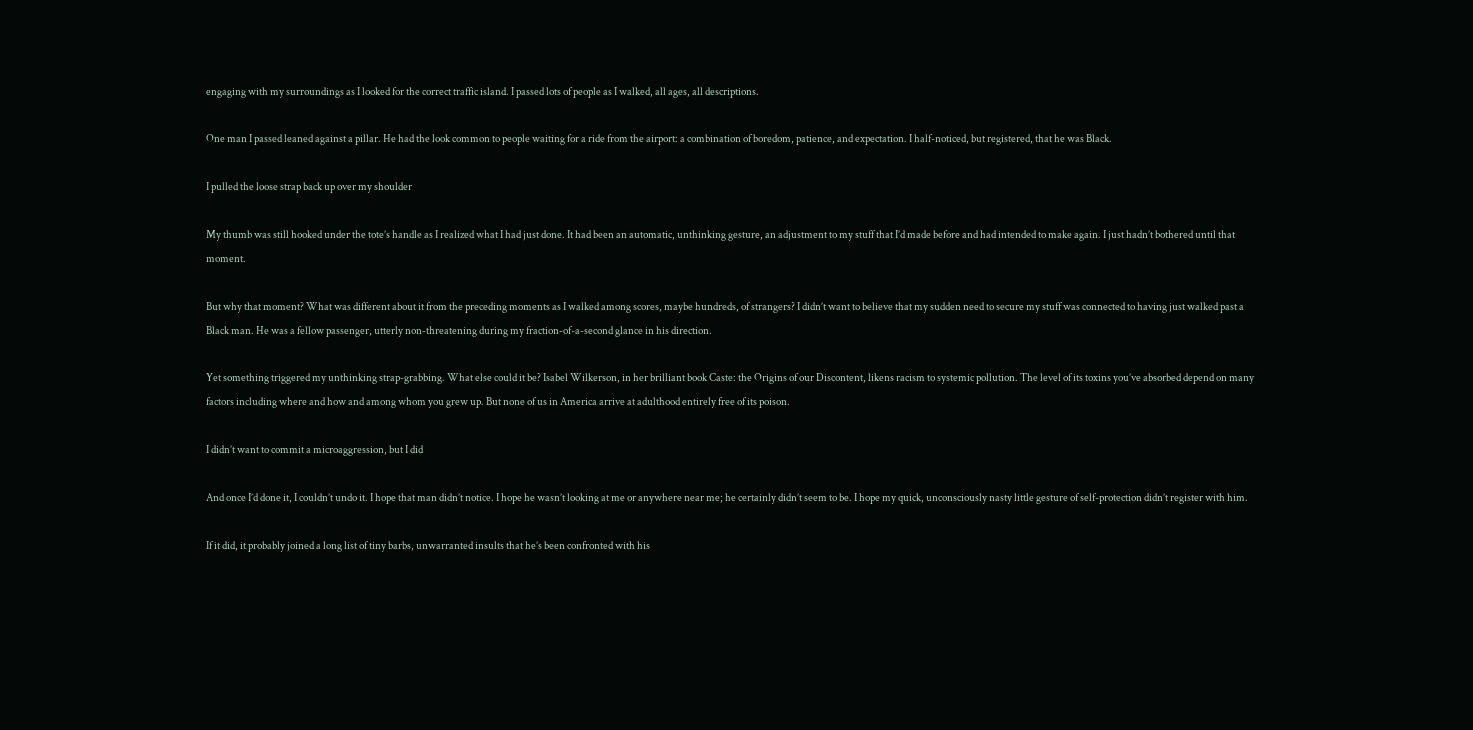engaging with my surroundings as I looked for the correct traffic island. I passed lots of people as I walked, all ages, all descriptions.

One man I passed leaned against a pillar. He had the look common to people waiting for a ride from the airport: a combination of boredom, patience, and expectation. I half-noticed, but registered, that he was Black.

I pulled the loose strap back up over my shoulder

My thumb was still hooked under the tote’s handle as I realized what I had just done. It had been an automatic, unthinking gesture, an adjustment to my stuff that I’d made before and had intended to make again. I just hadn’t bothered until that moment.

But why that moment? What was different about it from the preceding moments as I walked among scores, maybe hundreds, of strangers? I didn’t want to believe that my sudden need to secure my stuff was connected to having just walked past a Black man. He was a fellow passenger, utterly non-threatening during my fraction-of-a-second glance in his direction.

Yet something triggered my unthinking strap-grabbing. What else could it be? Isabel Wilkerson, in her brilliant book Caste: the Origins of our Discontent, likens racism to systemic pollution. The level of its toxins you’ve absorbed depend on many factors including where and how and among whom you grew up. But none of us in America arrive at adulthood entirely free of its poison.

I didn’t want to commit a microaggression, but I did

And once I’d done it, I couldn’t undo it. I hope that man didn’t notice. I hope he wasn’t looking at me or anywhere near me; he certainly didn’t seem to be. I hope my quick, unconsciously nasty little gesture of self-protection didn’t register with him.

If it did, it probably joined a long list of tiny barbs, unwarranted insults that he’s been confronted with his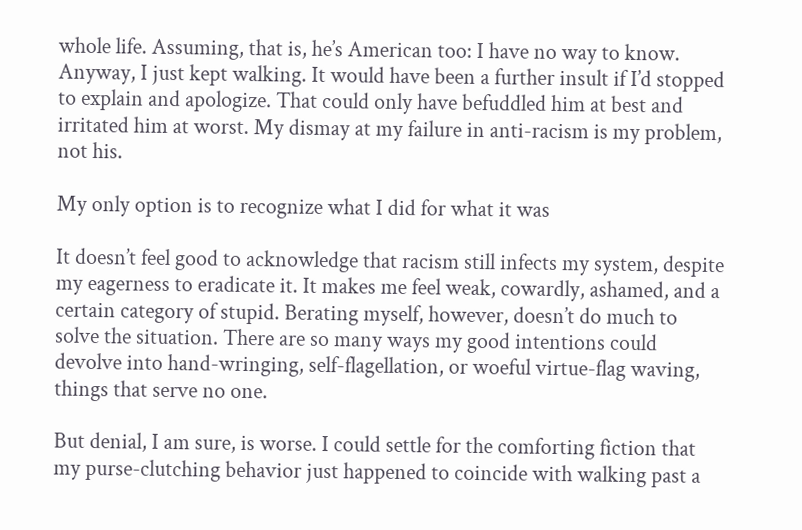whole life. Assuming, that is, he’s American too: I have no way to know. Anyway, I just kept walking. It would have been a further insult if I’d stopped to explain and apologize. That could only have befuddled him at best and irritated him at worst. My dismay at my failure in anti-racism is my problem, not his.

My only option is to recognize what I did for what it was

It doesn’t feel good to acknowledge that racism still infects my system, despite my eagerness to eradicate it. It makes me feel weak, cowardly, ashamed, and a certain category of stupid. Berating myself, however, doesn’t do much to solve the situation. There are so many ways my good intentions could devolve into hand-wringing, self-flagellation, or woeful virtue-flag waving, things that serve no one.

But denial, I am sure, is worse. I could settle for the comforting fiction that my purse-clutching behavior just happened to coincide with walking past a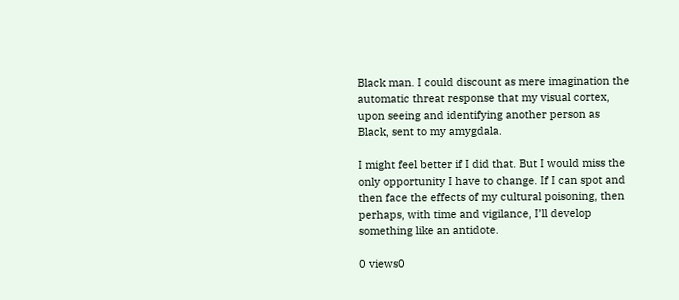Black man. I could discount as mere imagination the automatic threat response that my visual cortex, upon seeing and identifying another person as Black, sent to my amygdala.

I might feel better if I did that. But I would miss the only opportunity I have to change. If I can spot and then face the effects of my cultural poisoning, then perhaps, with time and vigilance, I’ll develop something like an antidote.

0 views0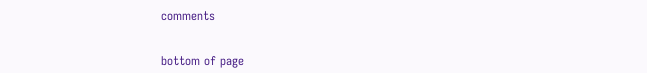comments


bottom of page